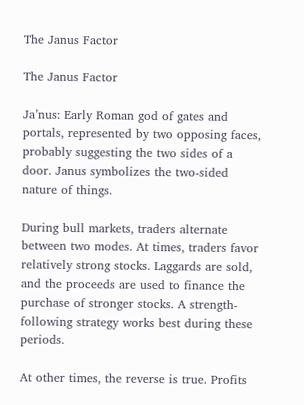The Janus Factor

The Janus Factor

Ja’nus: Early Roman god of gates and portals, represented by two opposing faces, probably suggesting the two sides of a door. Janus symbolizes the two-sided nature of things.

During bull markets, traders alternate between two modes. At times, traders favor relatively strong stocks. Laggards are sold, and the proceeds are used to finance the purchase of stronger stocks. A strength-following strategy works best during these periods.

At other times, the reverse is true. Profits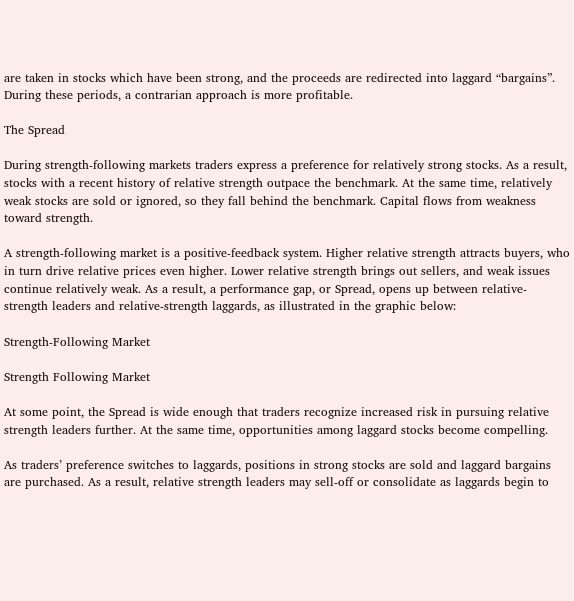are taken in stocks which have been strong, and the proceeds are redirected into laggard “bargains”. During these periods, a contrarian approach is more profitable.

The Spread

During strength-following markets traders express a preference for relatively strong stocks. As a result, stocks with a recent history of relative strength outpace the benchmark. At the same time, relatively weak stocks are sold or ignored, so they fall behind the benchmark. Capital flows from weakness toward strength.

A strength-following market is a positive-feedback system. Higher relative strength attracts buyers, who in turn drive relative prices even higher. Lower relative strength brings out sellers, and weak issues continue relatively weak. As a result, a performance gap, or Spread, opens up between relative-strength leaders and relative-strength laggards, as illustrated in the graphic below:

Strength-Following Market

Strength Following Market

At some point, the Spread is wide enough that traders recognize increased risk in pursuing relative strength leaders further. At the same time, opportunities among laggard stocks become compelling.

As traders’ preference switches to laggards, positions in strong stocks are sold and laggard bargains are purchased. As a result, relative strength leaders may sell-off or consolidate as laggards begin to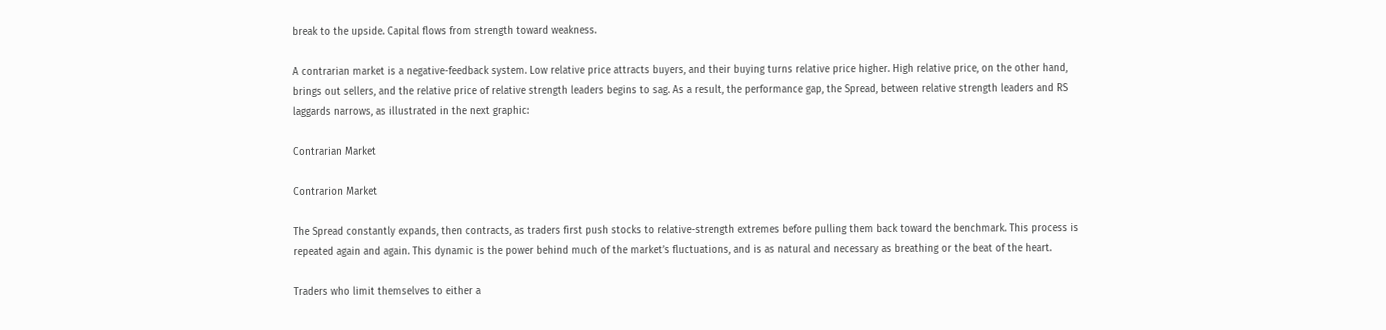break to the upside. Capital flows from strength toward weakness.

A contrarian market is a negative-feedback system. Low relative price attracts buyers, and their buying turns relative price higher. High relative price, on the other hand, brings out sellers, and the relative price of relative strength leaders begins to sag. As a result, the performance gap, the Spread, between relative strength leaders and RS laggards narrows, as illustrated in the next graphic:

Contrarian Market

Contrarion Market

The Spread constantly expands, then contracts, as traders first push stocks to relative-strength extremes before pulling them back toward the benchmark. This process is repeated again and again. This dynamic is the power behind much of the market’s fluctuations, and is as natural and necessary as breathing or the beat of the heart.

Traders who limit themselves to either a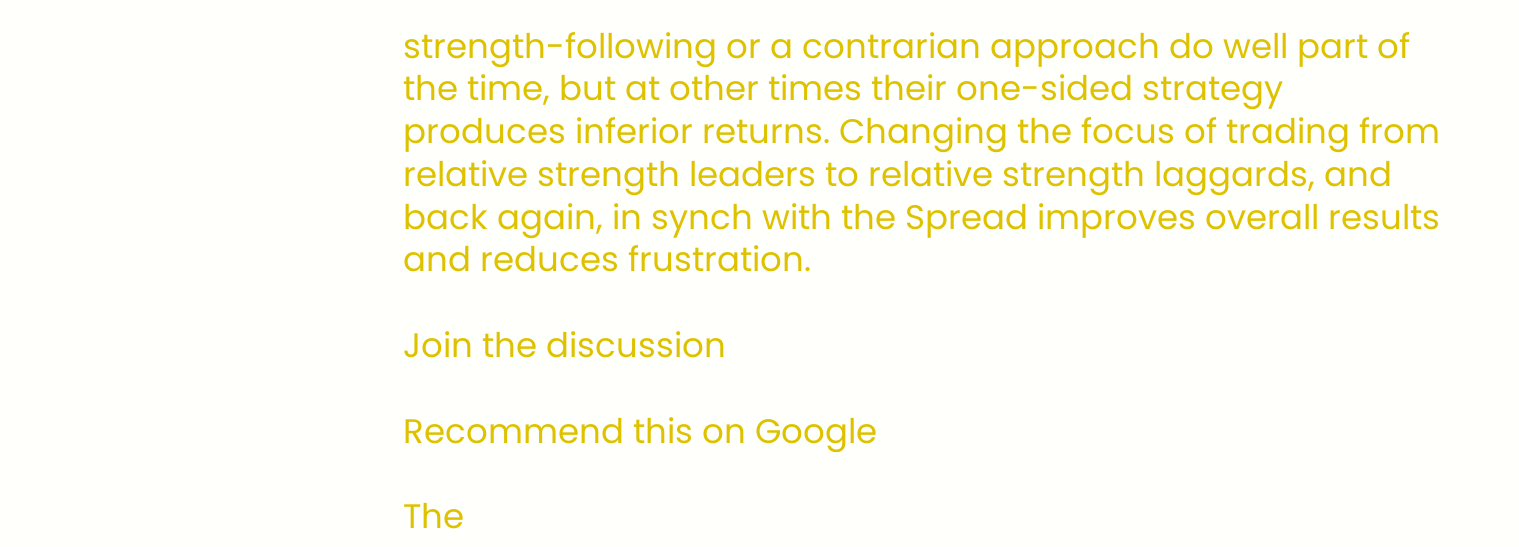strength-following or a contrarian approach do well part of the time, but at other times their one-sided strategy produces inferior returns. Changing the focus of trading from relative strength leaders to relative strength laggards, and back again, in synch with the Spread improves overall results and reduces frustration.

Join the discussion

Recommend this on Google

The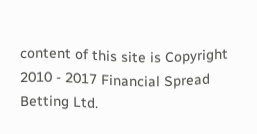content of this site is Copyright 2010 - 2017 Financial Spread Betting Ltd.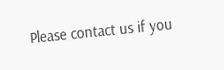Please contact us if you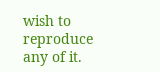wish to reproduce any of it.